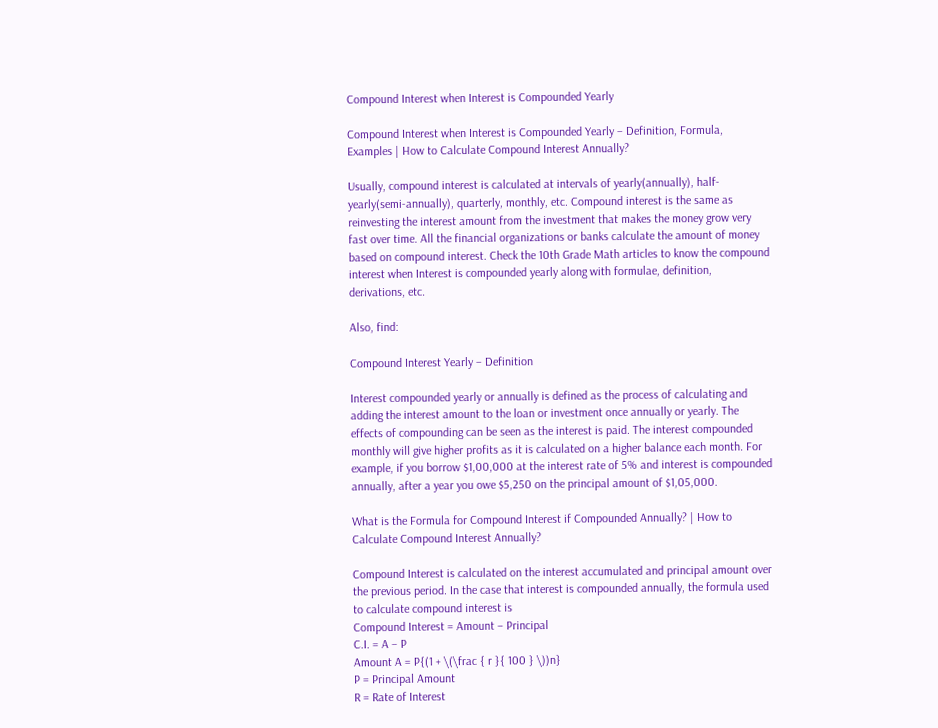Compound Interest when Interest is Compounded Yearly

Compound Interest when Interest is Compounded Yearly – Definition, Formula, Examples | How to Calculate Compound Interest Annually?

Usually, compound interest is calculated at intervals of yearly(annually), half-yearly(semi-annually), quarterly, monthly, etc. Compound interest is the same as reinvesting the interest amount from the investment that makes the money grow very fast over time. All the financial organizations or banks calculate the amount of money based on compound interest. Check the 10th Grade Math articles to know the compound interest when Interest is compounded yearly along with formulae, definition, derivations, etc.

Also, find:

Compound Interest Yearly – Definition

Interest compounded yearly or annually is defined as the process of calculating and adding the interest amount to the loan or investment once annually or yearly. The effects of compounding can be seen as the interest is paid. The interest compounded monthly will give higher profits as it is calculated on a higher balance each month. For example, if you borrow $1,00,000 at the interest rate of 5% and interest is compounded annually, after a year you owe $5,250 on the principal amount of $1,05,000.

What is the Formula for Compound Interest if Compounded Annually? | How to Calculate Compound Interest Annually?

Compound Interest is calculated on the interest accumulated and principal amount over the previous period. In the case that interest is compounded annually, the formula used to calculate compound interest is
Compound Interest = Amount – Principal
C.I. = A – P
Amount A = P{(1 + \(\frac { r }{ 100 } \))n}
P = Principal Amount
R = Rate of Interest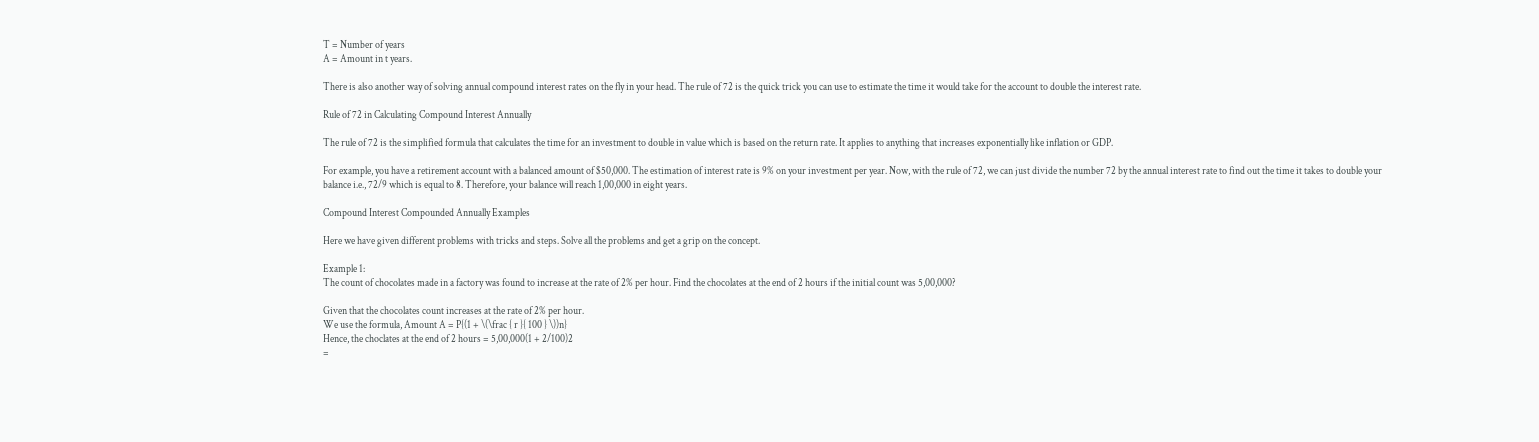T = Number of years
A = Amount in t years.

There is also another way of solving annual compound interest rates on the fly in your head. The rule of 72 is the quick trick you can use to estimate the time it would take for the account to double the interest rate.

Rule of 72 in Calculating Compound Interest Annually

The rule of 72 is the simplified formula that calculates the time for an investment to double in value which is based on the return rate. It applies to anything that increases exponentially like inflation or GDP.

For example, you have a retirement account with a balanced amount of $50,000. The estimation of interest rate is 9% on your investment per year. Now, with the rule of 72, we can just divide the number 72 by the annual interest rate to find out the time it takes to double your balance i.e., 72/9 which is equal to 8. Therefore, your balance will reach 1,00,000 in eight years.

Compound Interest Compounded Annually Examples

Here we have given different problems with tricks and steps. Solve all the problems and get a grip on the concept.

Example 1:
The count of chocolates made in a factory was found to increase at the rate of 2% per hour. Find the chocolates at the end of 2 hours if the initial count was 5,00,000?

Given that the chocolates count increases at the rate of 2% per hour.
We use the formula, Amount A = P{(1 + \(\frac { r }{ 100 } \))n}
Hence, the choclates at the end of 2 hours = 5,00,000(1 + 2/100)2
=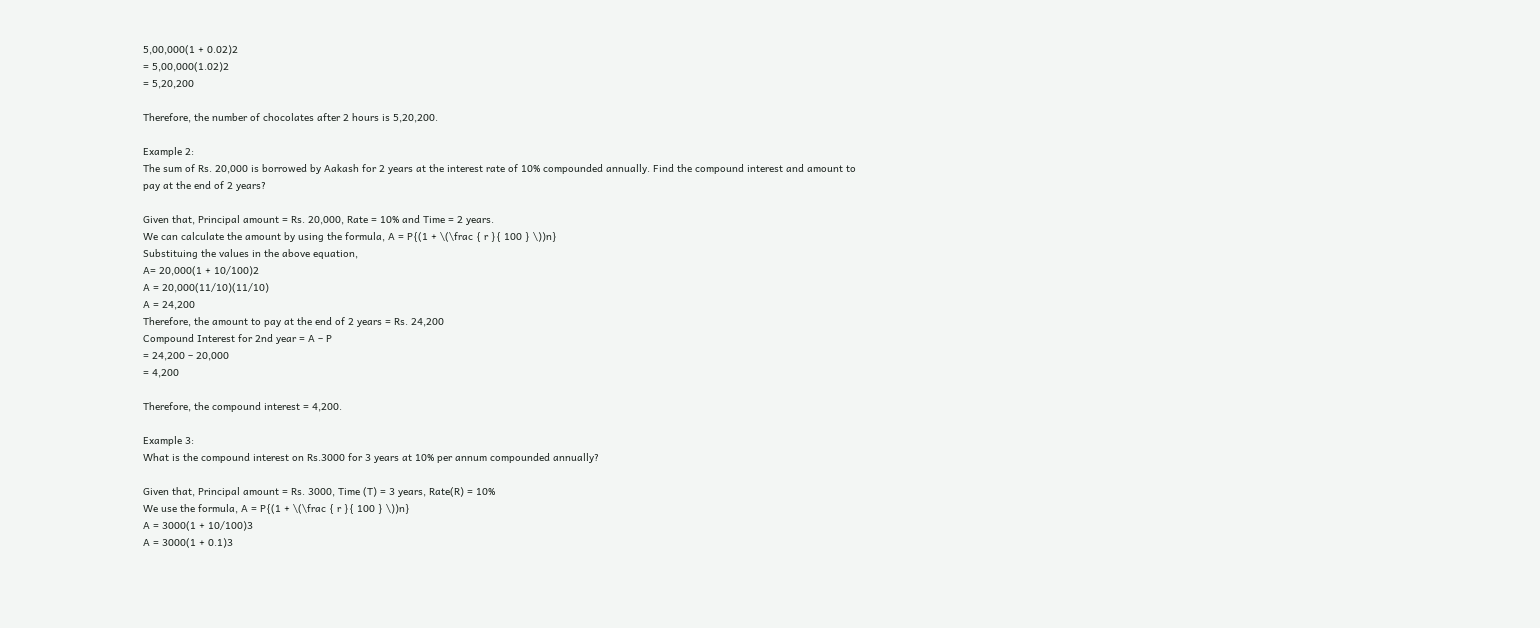5,00,000(1 + 0.02)2
= 5,00,000(1.02)2
= 5,20,200

Therefore, the number of chocolates after 2 hours is 5,20,200.

Example 2:
The sum of Rs. 20,000 is borrowed by Aakash for 2 years at the interest rate of 10% compounded annually. Find the compound interest and amount to pay at the end of 2 years?

Given that, Principal amount = Rs. 20,000, Rate = 10% and Time = 2 years.
We can calculate the amount by using the formula, A = P{(1 + \(\frac { r }{ 100 } \))n}
Substituing the values in the above equation,
A= 20,000(1 + 10/100)2
A = 20,000(11/10)(11/10)
A = 24,200
Therefore, the amount to pay at the end of 2 years = Rs. 24,200
Compound Interest for 2nd year = A – P
= 24,200 – 20,000
= 4,200

Therefore, the compound interest = 4,200.

Example 3:
What is the compound interest on Rs.3000 for 3 years at 10% per annum compounded annually?

Given that, Principal amount = Rs. 3000, Time (T) = 3 years, Rate(R) = 10%
We use the formula, A = P{(1 + \(\frac { r }{ 100 } \))n}
A = 3000(1 + 10/100)3
A = 3000(1 + 0.1)3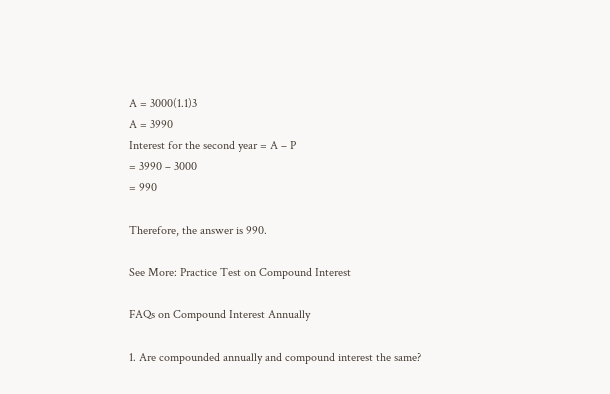A = 3000(1.1)3
A = 3990
Interest for the second year = A – P
= 3990 – 3000
= 990

Therefore, the answer is 990.

See More: Practice Test on Compound Interest

FAQs on Compound Interest Annually

1. Are compounded annually and compound interest the same?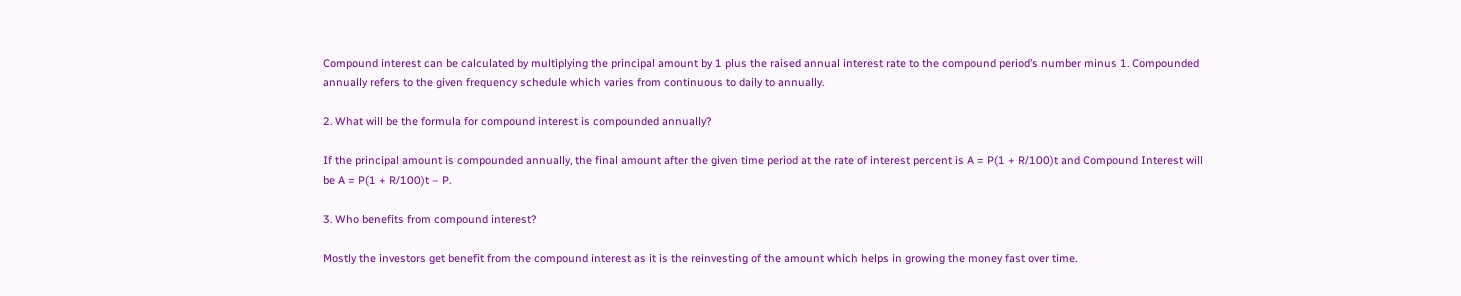Compound interest can be calculated by multiplying the principal amount by 1 plus the raised annual interest rate to the compound period’s number minus 1. Compounded annually refers to the given frequency schedule which varies from continuous to daily to annually.

2. What will be the formula for compound interest is compounded annually?

If the principal amount is compounded annually, the final amount after the given time period at the rate of interest percent is A = P(1 + R/100)t and Compound Interest will be A = P(1 + R/100)t – P.

3. Who benefits from compound interest?

Mostly the investors get benefit from the compound interest as it is the reinvesting of the amount which helps in growing the money fast over time.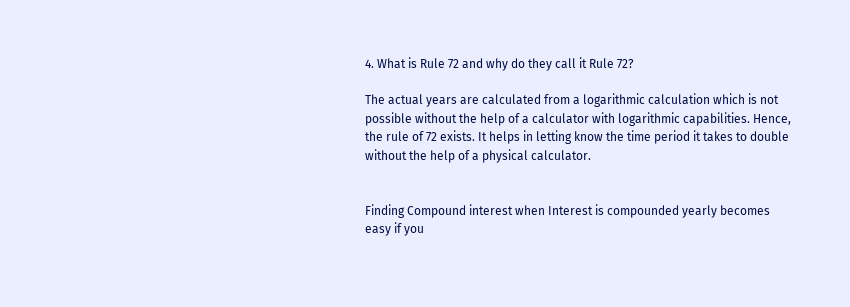4. What is Rule 72 and why do they call it Rule 72?

The actual years are calculated from a logarithmic calculation which is not possible without the help of a calculator with logarithmic capabilities. Hence, the rule of 72 exists. It helps in letting know the time period it takes to double without the help of a physical calculator.


Finding Compound interest when Interest is compounded yearly becomes easy if you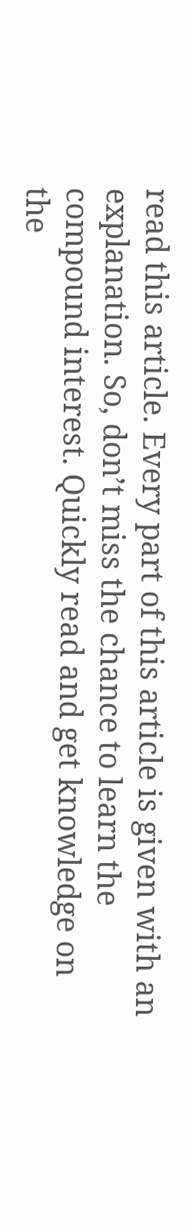read this article. Every part of this article is given with an explanation. So, don’t miss the chance to learn the compound interest. Quickly read and get knowledge on the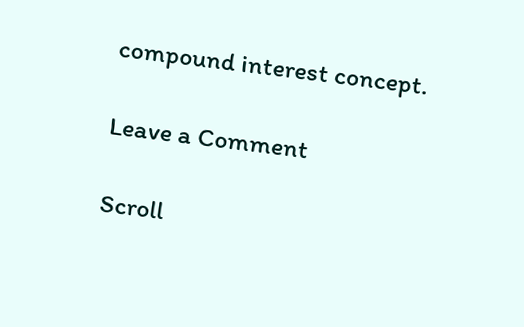compound interest concept.

Leave a Comment

Scroll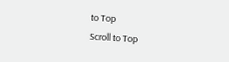to Top
Scroll to Top